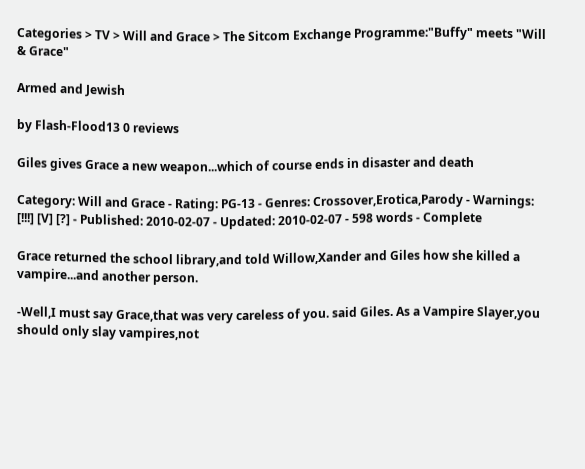Categories > TV > Will and Grace > The Sitcom Exchange Programme:"Buffy" meets "Will & Grace"

Armed and Jewish

by Flash-Flood13 0 reviews

Giles gives Grace a new weapon...which of course ends in disaster and death

Category: Will and Grace - Rating: PG-13 - Genres: Crossover,Erotica,Parody - Warnings: [!!!] [V] [?] - Published: 2010-02-07 - Updated: 2010-02-07 - 598 words - Complete

Grace returned the school library,and told Willow,Xander and Giles how she killed a vampire...and another person.

-Well,I must say Grace,that was very careless of you. said Giles. As a Vampire Slayer,you should only slay vampires,not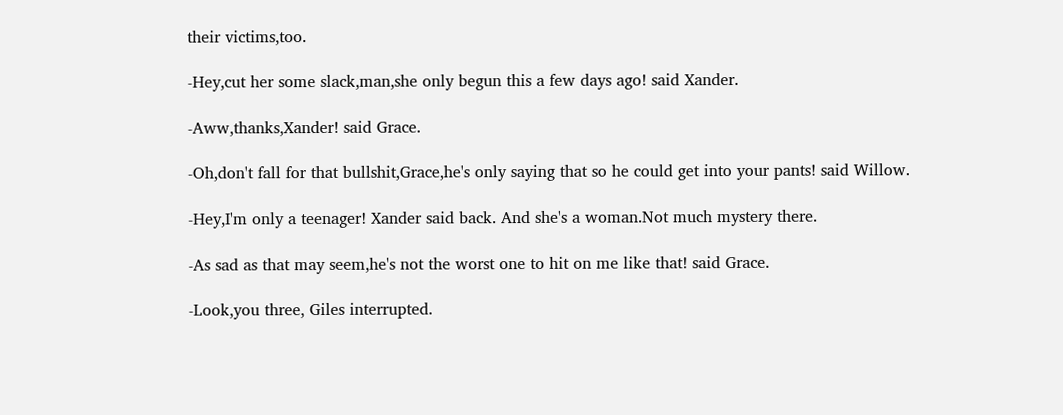their victims,too.

-Hey,cut her some slack,man,she only begun this a few days ago! said Xander.

-Aww,thanks,Xander! said Grace.

-Oh,don't fall for that bullshit,Grace,he's only saying that so he could get into your pants! said Willow.

-Hey,I'm only a teenager! Xander said back. And she's a woman.Not much mystery there.

-As sad as that may seem,he's not the worst one to hit on me like that! said Grace.

-Look,you three, Giles interrupted.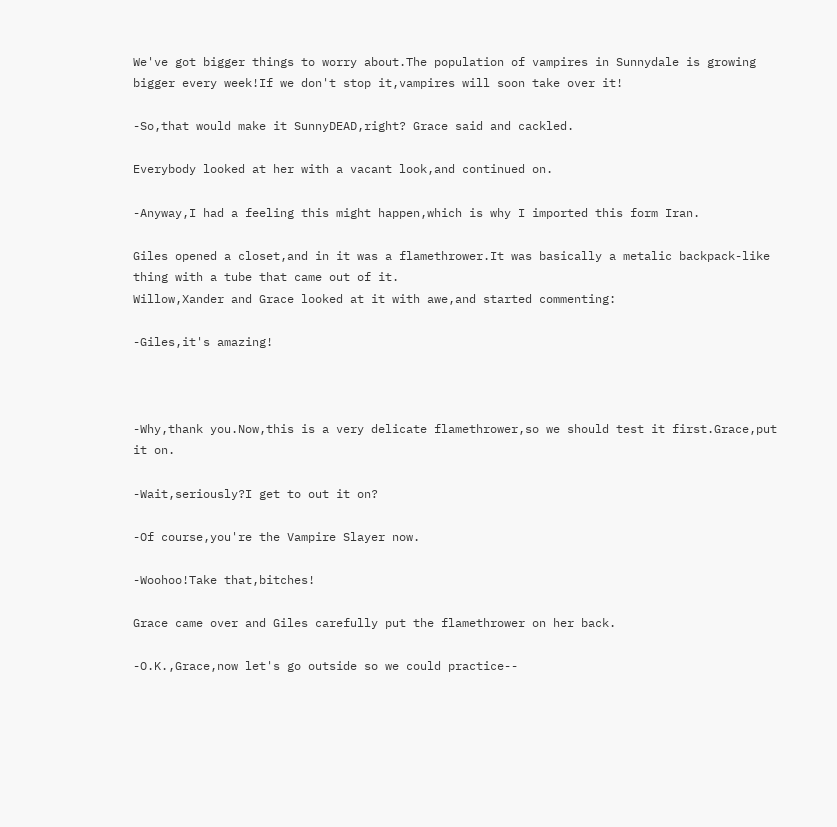We've got bigger things to worry about.The population of vampires in Sunnydale is growing bigger every week!If we don't stop it,vampires will soon take over it!

-So,that would make it SunnyDEAD,right? Grace said and cackled.

Everybody looked at her with a vacant look,and continued on.

-Anyway,I had a feeling this might happen,which is why I imported this form Iran.

Giles opened a closet,and in it was a flamethrower.It was basically a metalic backpack-like thing with a tube that came out of it.
Willow,Xander and Grace looked at it with awe,and started commenting:

-Giles,it's amazing!



-Why,thank you.Now,this is a very delicate flamethrower,so we should test it first.Grace,put it on.

-Wait,seriously?I get to out it on?

-Of course,you're the Vampire Slayer now.

-Woohoo!Take that,bitches!

Grace came over and Giles carefully put the flamethrower on her back.

-O.K.,Grace,now let's go outside so we could practice--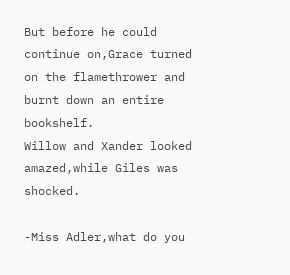But before he could continue on,Grace turned on the flamethrower and burnt down an entire bookshelf.
Willow and Xander looked amazed,while Giles was shocked.

-Miss Adler,what do you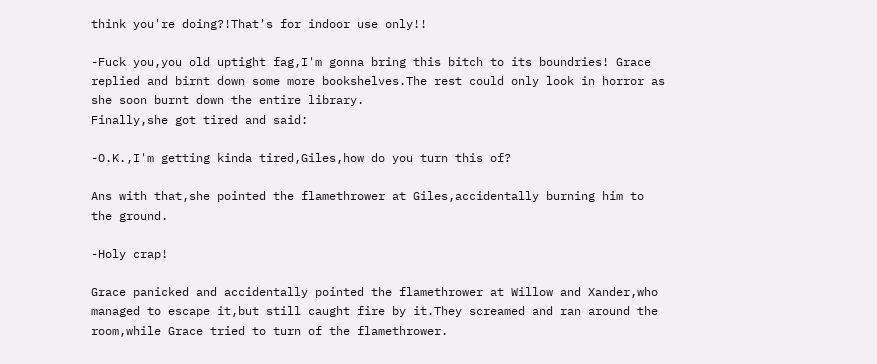think you're doing?!That's for indoor use only!!

-Fuck you,you old uptight fag,I'm gonna bring this bitch to its boundries! Grace replied and birnt down some more bookshelves.The rest could only look in horror as she soon burnt down the entire library.
Finally,she got tired and said:

-O.K.,I'm getting kinda tired,Giles,how do you turn this of?

Ans with that,she pointed the flamethrower at Giles,accidentally burning him to the ground.

-Holy crap!

Grace panicked and accidentally pointed the flamethrower at Willow and Xander,who managed to escape it,but still caught fire by it.They screamed and ran around the room,while Grace tried to turn of the flamethrower.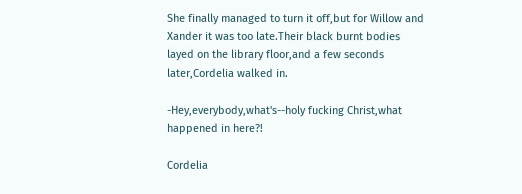She finally managed to turn it off,but for Willow and Xander it was too late.Their black burnt bodies layed on the library floor,and a few seconds later,Cordelia walked in.

-Hey,everybody,what's--holy fucking Christ,what happened in here?!

Cordelia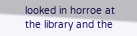looked in horroe at the library and the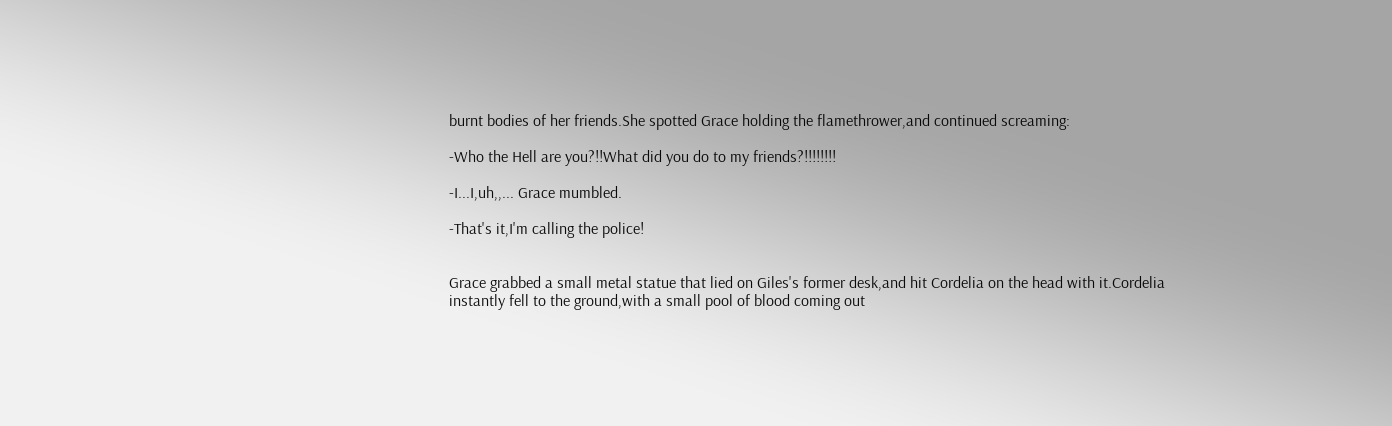burnt bodies of her friends.She spotted Grace holding the flamethrower,and continued screaming:

-Who the Hell are you?!!What did you do to my friends?!!!!!!!!

-I...I,uh,,... Grace mumbled.

-That's it,I'm calling the police!


Grace grabbed a small metal statue that lied on Giles's former desk,and hit Cordelia on the head with it.Cordelia instantly fell to the ground,with a small pool of blood coming out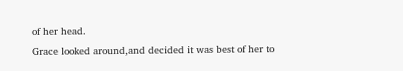of her head.
Grace looked around,and decided it was best of her to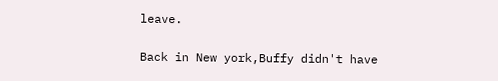leave.

Back in New york,Buffy didn't have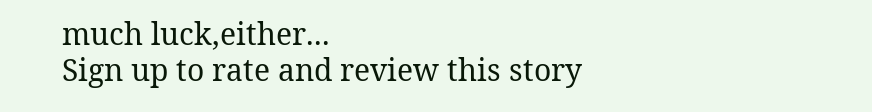much luck,either...
Sign up to rate and review this story